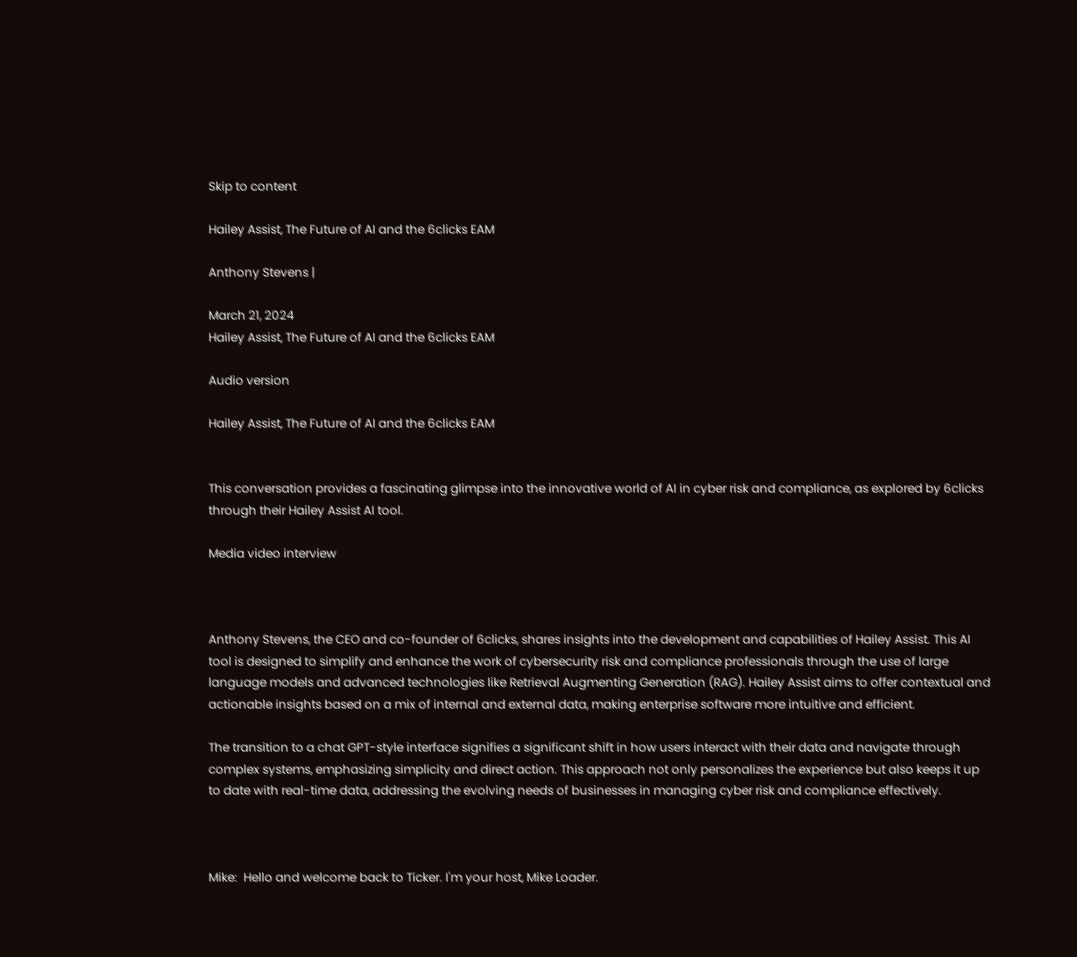Skip to content

Hailey Assist, The Future of AI and the 6clicks EAM

Anthony Stevens |

March 21, 2024
Hailey Assist, The Future of AI and the 6clicks EAM

Audio version

Hailey Assist, The Future of AI and the 6clicks EAM


This conversation provides a fascinating glimpse into the innovative world of AI in cyber risk and compliance, as explored by 6clicks through their Hailey Assist AI tool.

Media video interview



Anthony Stevens, the CEO and co-founder of 6clicks, shares insights into the development and capabilities of Hailey Assist. This AI tool is designed to simplify and enhance the work of cybersecurity risk and compliance professionals through the use of large language models and advanced technologies like Retrieval Augmenting Generation (RAG). Hailey Assist aims to offer contextual and actionable insights based on a mix of internal and external data, making enterprise software more intuitive and efficient.

The transition to a chat GPT-style interface signifies a significant shift in how users interact with their data and navigate through complex systems, emphasizing simplicity and direct action. This approach not only personalizes the experience but also keeps it up to date with real-time data, addressing the evolving needs of businesses in managing cyber risk and compliance effectively.



Mike:  Hello and welcome back to Ticker. I'm your host, Mike Loader.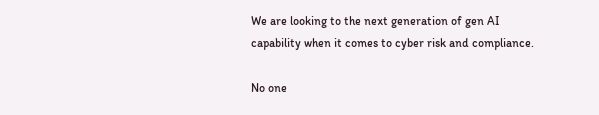We are looking to the next generation of gen AI capability when it comes to cyber risk and compliance.

No one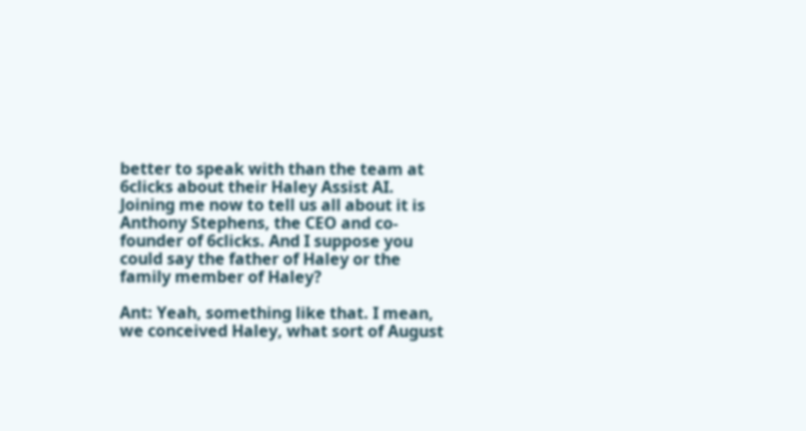better to speak with than the team at 6clicks about their Haley Assist AI. Joining me now to tell us all about it is Anthony Stephens, the CEO and co-founder of 6clicks. And I suppose you could say the father of Haley or the family member of Haley?

Ant: Yeah, something like that. I mean, we conceived Haley, what sort of August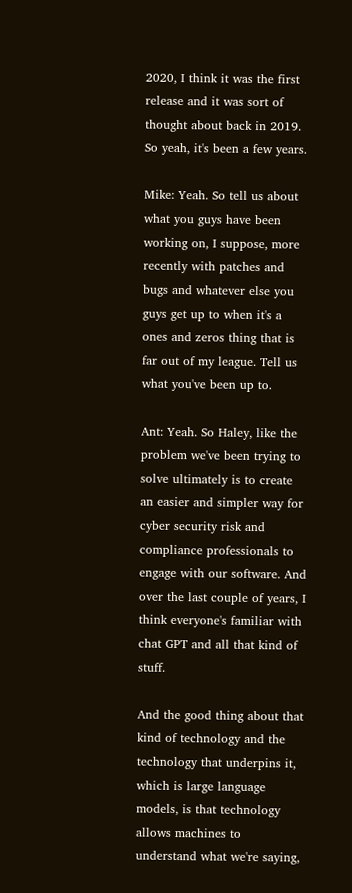2020, I think it was the first release and it was sort of thought about back in 2019. So yeah, it's been a few years.

Mike: Yeah. So tell us about what you guys have been working on, I suppose, more recently with patches and bugs and whatever else you guys get up to when it's a ones and zeros thing that is far out of my league. Tell us what you've been up to.

Ant: Yeah. So Haley, like the problem we've been trying to solve ultimately is to create an easier and simpler way for cyber security risk and compliance professionals to engage with our software. And over the last couple of years, I think everyone's familiar with chat GPT and all that kind of stuff.

And the good thing about that kind of technology and the technology that underpins it, which is large language models, is that technology allows machines to understand what we're saying,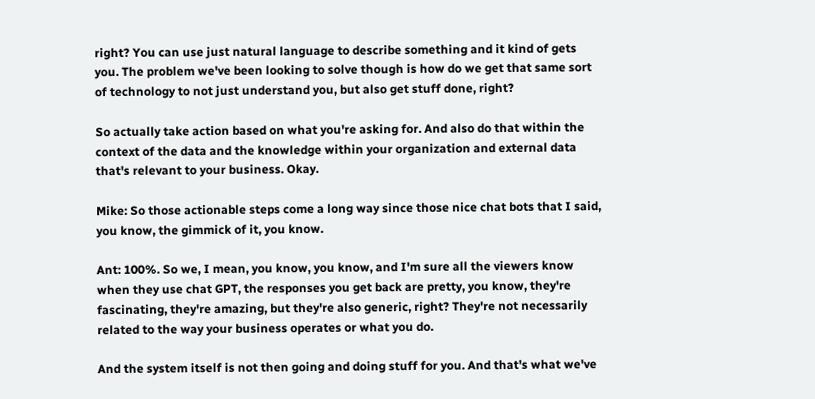right? You can use just natural language to describe something and it kind of gets you. The problem we've been looking to solve though is how do we get that same sort of technology to not just understand you, but also get stuff done, right?

So actually take action based on what you're asking for. And also do that within the context of the data and the knowledge within your organization and external data that's relevant to your business. Okay.

Mike: So those actionable steps come a long way since those nice chat bots that I said, you know, the gimmick of it, you know.

Ant: 100%. So we, I mean, you know, you know, and I'm sure all the viewers know when they use chat GPT, the responses you get back are pretty, you know, they're fascinating, they're amazing, but they're also generic, right? They're not necessarily related to the way your business operates or what you do.

And the system itself is not then going and doing stuff for you. And that's what we've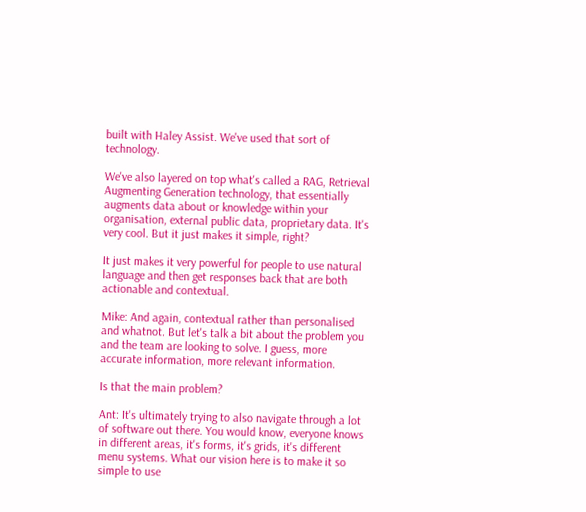built with Haley Assist. We've used that sort of technology.

We've also layered on top what's called a RAG, Retrieval Augmenting Generation technology, that essentially augments data about or knowledge within your organisation, external public data, proprietary data. It's very cool. But it just makes it simple, right?

It just makes it very powerful for people to use natural language and then get responses back that are both actionable and contextual.

Mike: And again, contextual rather than personalised and whatnot. But let's talk a bit about the problem you and the team are looking to solve. I guess, more accurate information, more relevant information.

Is that the main problem?

Ant: It's ultimately trying to also navigate through a lot of software out there. You would know, everyone knows in different areas, it's forms, it's grids, it's different menu systems. What our vision here is to make it so simple to use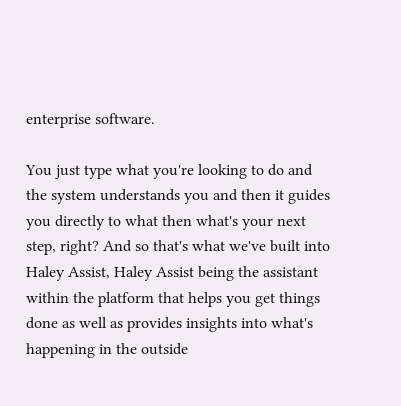enterprise software.

You just type what you're looking to do and the system understands you and then it guides you directly to what then what's your next step, right? And so that's what we've built into Haley Assist, Haley Assist being the assistant within the platform that helps you get things done as well as provides insights into what's happening in the outside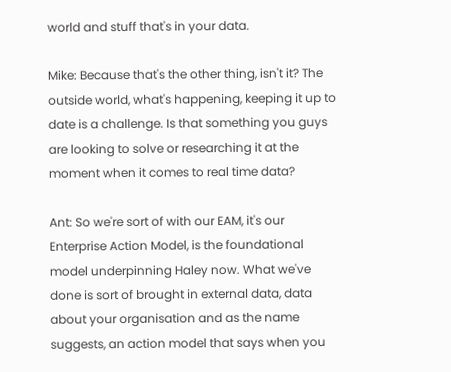world and stuff that's in your data.

Mike: Because that's the other thing, isn't it? The outside world, what's happening, keeping it up to date is a challenge. Is that something you guys are looking to solve or researching it at the moment when it comes to real time data?

Ant: So we're sort of with our EAM, it's our Enterprise Action Model, is the foundational model underpinning Haley now. What we've done is sort of brought in external data, data about your organisation and as the name suggests, an action model that says when you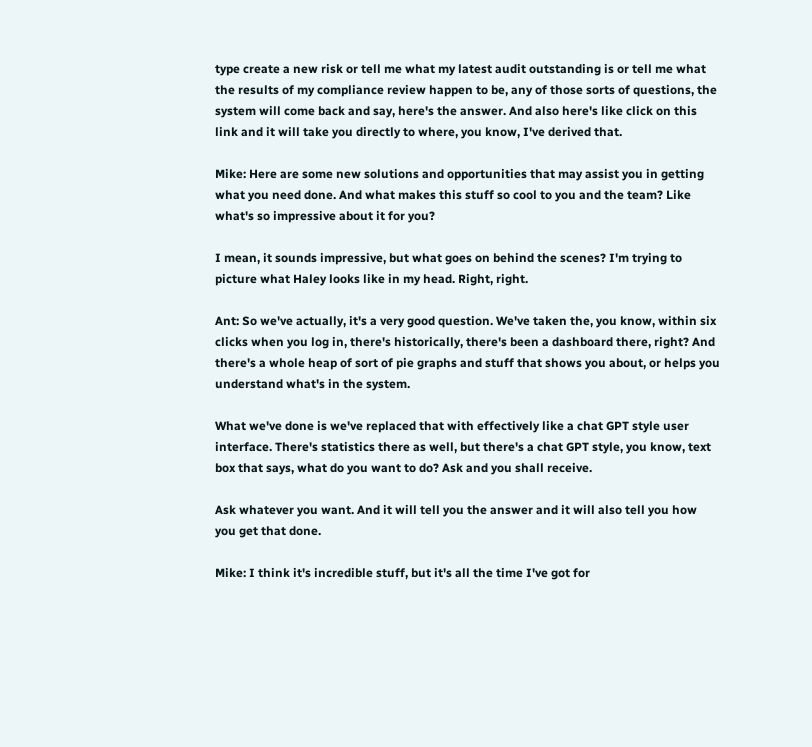type create a new risk or tell me what my latest audit outstanding is or tell me what the results of my compliance review happen to be, any of those sorts of questions, the system will come back and say, here's the answer. And also here's like click on this link and it will take you directly to where, you know, I've derived that.

Mike: Here are some new solutions and opportunities that may assist you in getting what you need done. And what makes this stuff so cool to you and the team? Like what's so impressive about it for you?

I mean, it sounds impressive, but what goes on behind the scenes? I'm trying to picture what Haley looks like in my head. Right, right.

Ant: So we've actually, it's a very good question. We've taken the, you know, within six clicks when you log in, there's historically, there's been a dashboard there, right? And there's a whole heap of sort of pie graphs and stuff that shows you about, or helps you understand what's in the system.

What we've done is we've replaced that with effectively like a chat GPT style user interface. There's statistics there as well, but there's a chat GPT style, you know, text box that says, what do you want to do? Ask and you shall receive.

Ask whatever you want. And it will tell you the answer and it will also tell you how you get that done.

Mike: I think it's incredible stuff, but it's all the time I've got for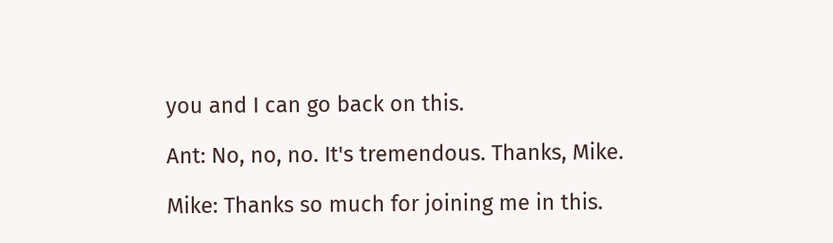you and I can go back on this.

Ant: No, no, no. It's tremendous. Thanks, Mike.

Mike: Thanks so much for joining me in this.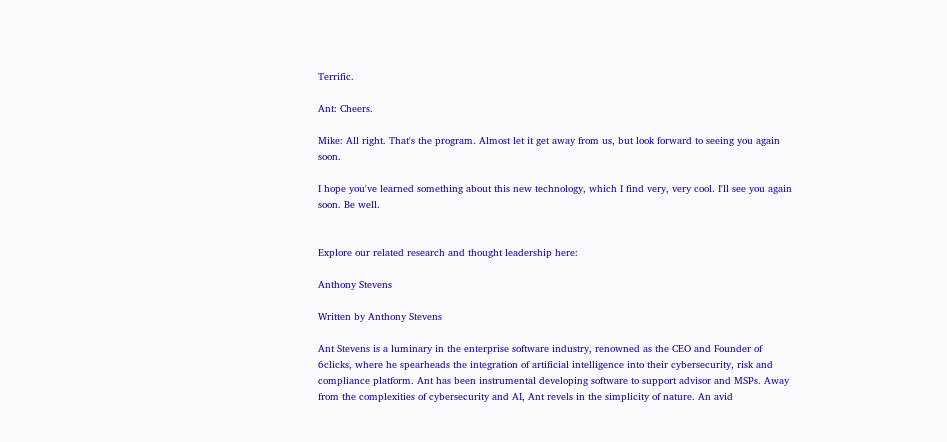Terrific.

Ant: Cheers.

Mike: All right. That's the program. Almost let it get away from us, but look forward to seeing you again soon.

I hope you've learned something about this new technology, which I find very, very cool. I'll see you again soon. Be well.


Explore our related research and thought leadership here:

Anthony Stevens

Written by Anthony Stevens

Ant Stevens is a luminary in the enterprise software industry, renowned as the CEO and Founder of 6clicks, where he spearheads the integration of artificial intelligence into their cybersecurity, risk and compliance platform. Ant has been instrumental developing software to support advisor and MSPs. Away from the complexities of cybersecurity and AI, Ant revels in the simplicity of nature. An avid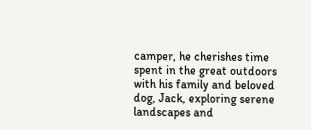camper, he cherishes time spent in the great outdoors with his family and beloved dog, Jack, exploring serene landscapes and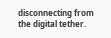disconnecting from the digital tether.